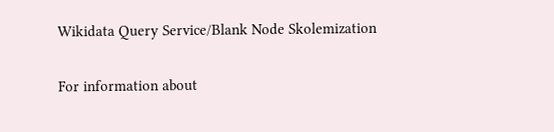Wikidata Query Service/Blank Node Skolemization


For information about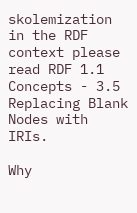skolemization in the RDF context please read RDF 1.1 Concepts - 3.5 Replacing Blank Nodes with IRIs.

Why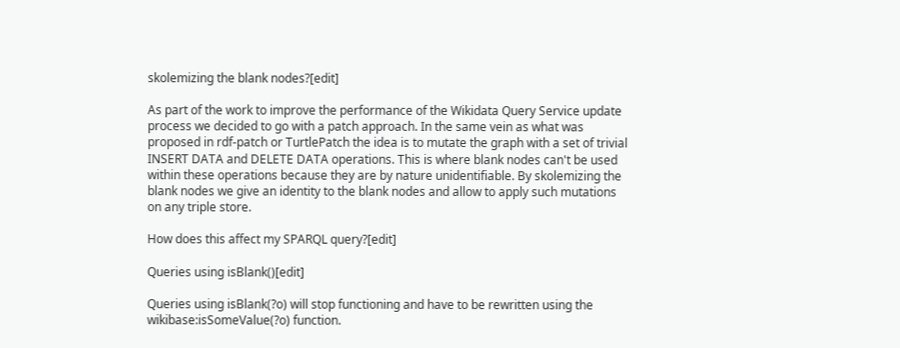skolemizing the blank nodes?[edit]

As part of the work to improve the performance of the Wikidata Query Service update process we decided to go with a patch approach. In the same vein as what was proposed in rdf-patch or TurtlePatch the idea is to mutate the graph with a set of trivial INSERT DATA and DELETE DATA operations. This is where blank nodes can't be used within these operations because they are by nature unidentifiable. By skolemizing the blank nodes we give an identity to the blank nodes and allow to apply such mutations on any triple store.

How does this affect my SPARQL query?[edit]

Queries using isBlank()[edit]

Queries using isBlank(?o) will stop functioning and have to be rewritten using the wikibase:isSomeValue(?o) function.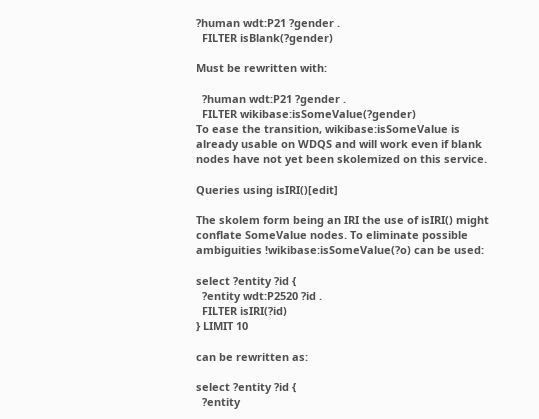?human wdt:P21 ?gender .
  FILTER isBlank(?gender)

Must be rewritten with:

  ?human wdt:P21 ?gender .
  FILTER wikibase:isSomeValue(?gender)
To ease the transition, wikibase:isSomeValue is already usable on WDQS and will work even if blank nodes have not yet been skolemized on this service.

Queries using isIRI()[edit]

The skolem form being an IRI the use of isIRI() might conflate SomeValue nodes. To eliminate possible ambiguities !wikibase:isSomeValue(?o) can be used:

select ?entity ?id {
  ?entity wdt:P2520 ?id .
  FILTER isIRI(?id)
} LIMIT 10

can be rewritten as:

select ?entity ?id {
  ?entity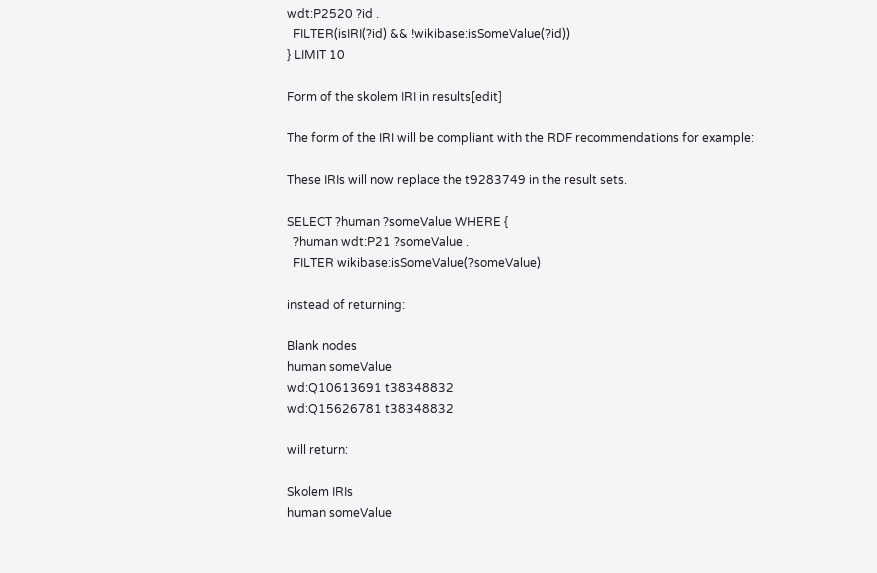wdt:P2520 ?id .
  FILTER(isIRI(?id) && !wikibase:isSomeValue(?id))
} LIMIT 10

Form of the skolem IRI in results[edit]

The form of the IRI will be compliant with the RDF recommendations for example:

These IRIs will now replace the t9283749 in the result sets.

SELECT ?human ?someValue WHERE {
  ?human wdt:P21 ?someValue .
  FILTER wikibase:isSomeValue(?someValue)

instead of returning:

Blank nodes
human someValue
wd:Q10613691 t38348832
wd:Q15626781 t38348832

will return:

Skolem IRIs
human someValue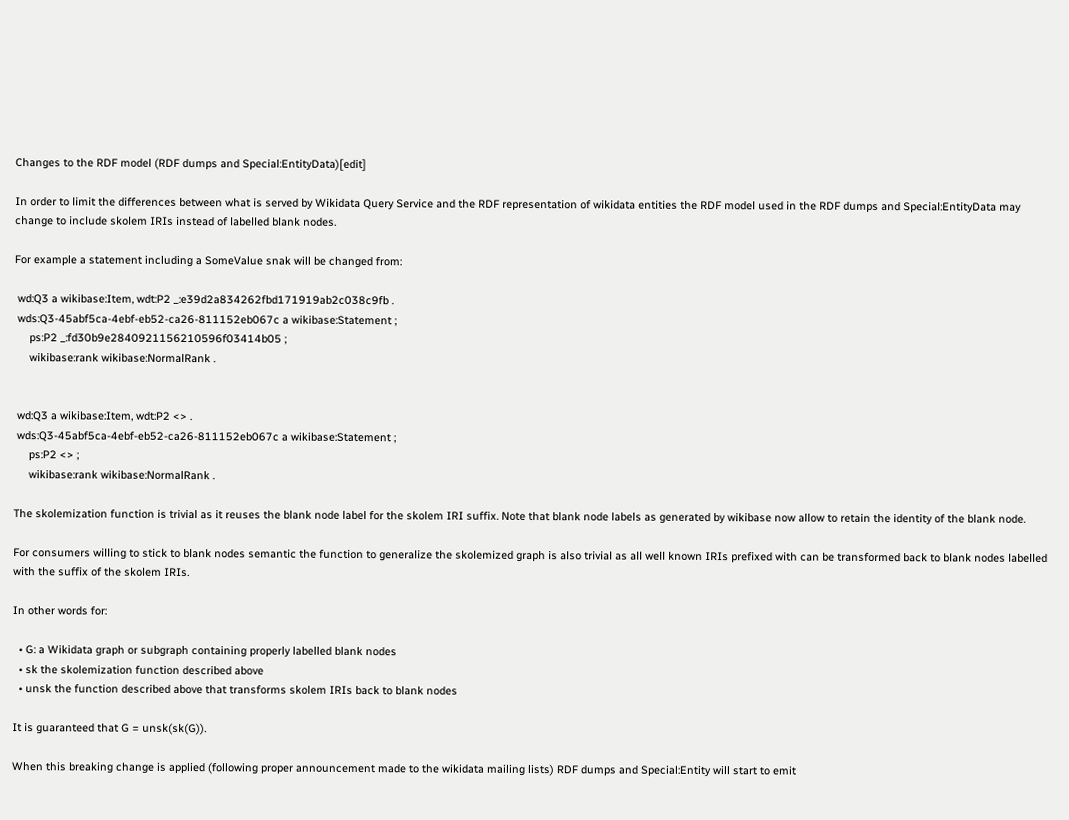Changes to the RDF model (RDF dumps and Special:EntityData)[edit]

In order to limit the differences between what is served by Wikidata Query Service and the RDF representation of wikidata entities the RDF model used in the RDF dumps and Special:EntityData may change to include skolem IRIs instead of labelled blank nodes.

For example a statement including a SomeValue snak will be changed from:

 wd:Q3 a wikibase:Item, wdt:P2 _:e39d2a834262fbd171919ab2c038c9fb .
 wds:Q3-45abf5ca-4ebf-eb52-ca26-811152eb067c a wikibase:Statement ;
     ps:P2 _:fd30b9e2840921156210596f03414b05 ;
     wikibase:rank wikibase:NormalRank .


 wd:Q3 a wikibase:Item, wdt:P2 <> .
 wds:Q3-45abf5ca-4ebf-eb52-ca26-811152eb067c a wikibase:Statement ;
     ps:P2 <> ;
     wikibase:rank wikibase:NormalRank .

The skolemization function is trivial as it reuses the blank node label for the skolem IRI suffix. Note that blank node labels as generated by wikibase now allow to retain the identity of the blank node.

For consumers willing to stick to blank nodes semantic the function to generalize the skolemized graph is also trivial as all well known IRIs prefixed with can be transformed back to blank nodes labelled with the suffix of the skolem IRIs.

In other words for:

  • G: a Wikidata graph or subgraph containing properly labelled blank nodes
  • sk the skolemization function described above
  • unsk the function described above that transforms skolem IRIs back to blank nodes

It is guaranteed that G = unsk(sk(G)).

When this breaking change is applied (following proper announcement made to the wikidata mailing lists) RDF dumps and Special:Entity will start to emit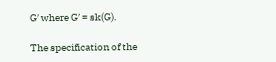G′ where G′ = sk(G).

The specification of the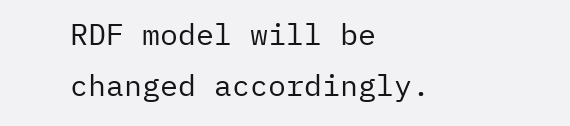RDF model will be changed accordingly.